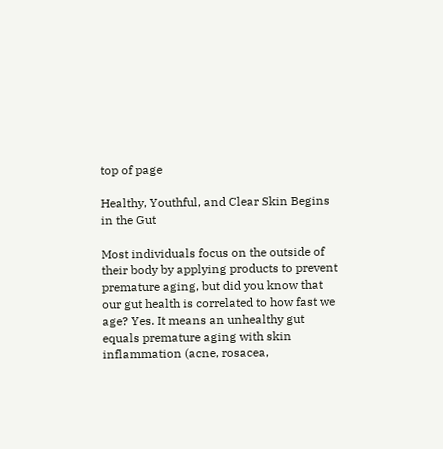top of page

Healthy, Youthful, and Clear Skin Begins in the Gut

Most individuals focus on the outside of their body by applying products to prevent premature aging, but did you know that our gut health is correlated to how fast we age? Yes. It means an unhealthy gut equals premature aging with skin inflammation (acne, rosacea,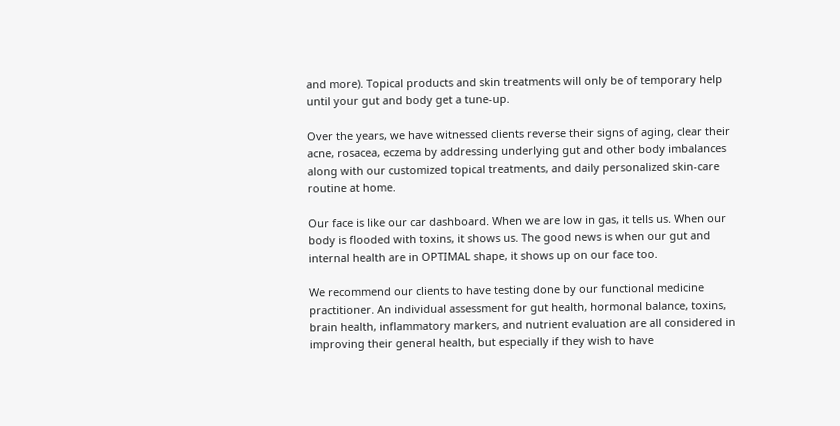and more). Topical products and skin treatments will only be of temporary help until your gut and body get a tune-up.

Over the years, we have witnessed clients reverse their signs of aging, clear their acne, rosacea, eczema by addressing underlying gut and other body imbalances along with our customized topical treatments, and daily personalized skin-care routine at home.

Our face is like our car dashboard. When we are low in gas, it tells us. When our body is flooded with toxins, it shows us. The good news is when our gut and internal health are in OPTIMAL shape, it shows up on our face too.

We recommend our clients to have testing done by our functional medicine practitioner. An individual assessment for gut health, hormonal balance, toxins, brain health, inflammatory markers, and nutrient evaluation are all considered in improving their general health, but especially if they wish to have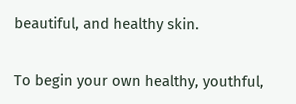beautiful, and healthy skin.

To begin your own healthy, youthful,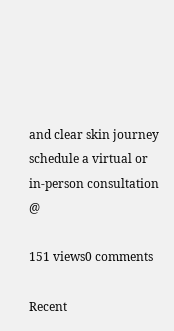and clear skin journey schedule a virtual or in-person consultation @

151 views0 comments

Recent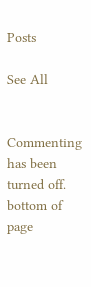Posts

See All


Commenting has been turned off.
bottom of page